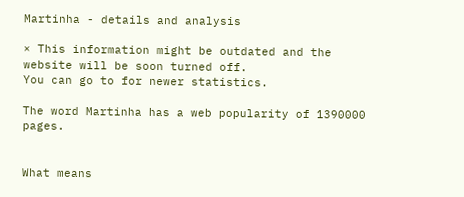Martinha - details and analysis

× This information might be outdated and the website will be soon turned off.
You can go to for newer statistics.

The word Martinha has a web popularity of 1390000 pages.


What means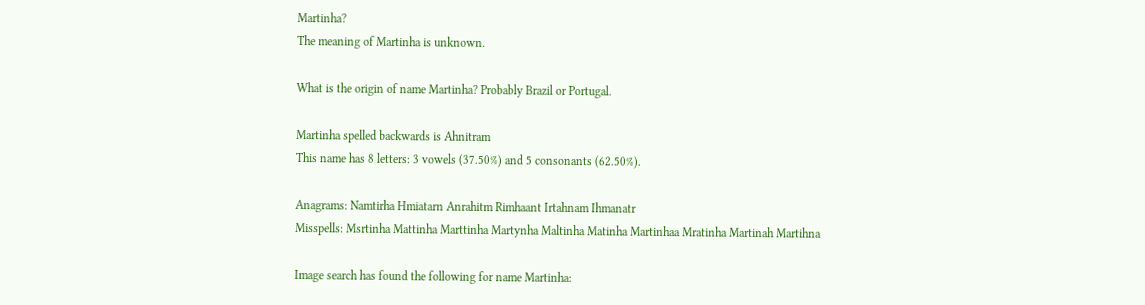Martinha?
The meaning of Martinha is unknown.

What is the origin of name Martinha? Probably Brazil or Portugal.

Martinha spelled backwards is Ahnitram
This name has 8 letters: 3 vowels (37.50%) and 5 consonants (62.50%).

Anagrams: Namtirha Hmiatarn Anrahitm Rimhaant Irtahnam Ihmanatr
Misspells: Msrtinha Mattinha Marttinha Martynha Maltinha Matinha Martinhaa Mratinha Martinah Martihna

Image search has found the following for name Martinha: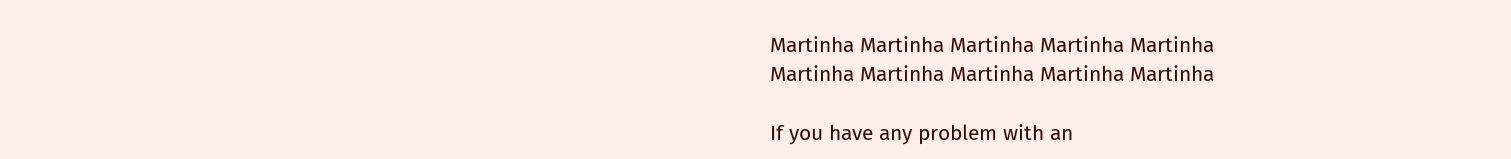Martinha Martinha Martinha Martinha Martinha
Martinha Martinha Martinha Martinha Martinha

If you have any problem with an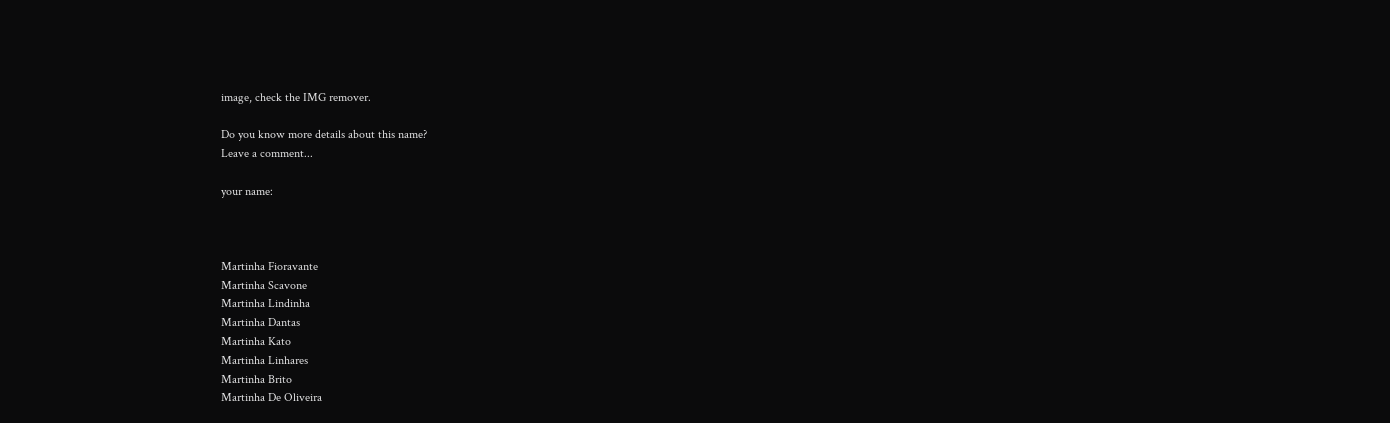image, check the IMG remover.

Do you know more details about this name?
Leave a comment...

your name:



Martinha Fioravante
Martinha Scavone
Martinha Lindinha
Martinha Dantas
Martinha Kato
Martinha Linhares
Martinha Brito
Martinha De Oliveira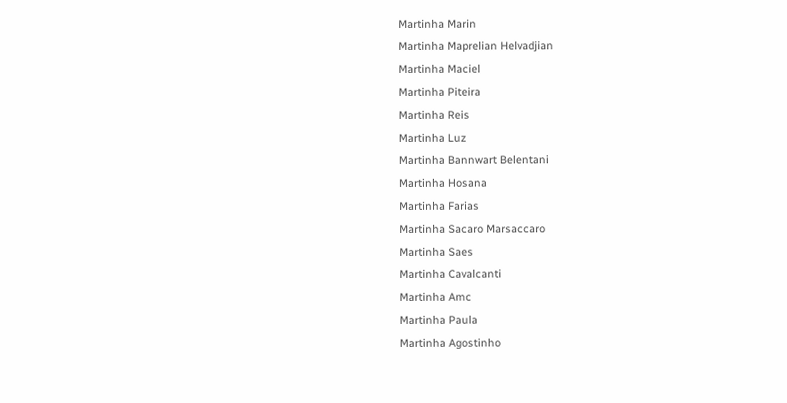Martinha Marin
Martinha Maprelian Helvadjian
Martinha Maciel
Martinha Piteira
Martinha Reis
Martinha Luz
Martinha Bannwart Belentani
Martinha Hosana
Martinha Farias
Martinha Sacaro Marsaccaro
Martinha Saes
Martinha Cavalcanti
Martinha Amc
Martinha Paula
Martinha Agostinho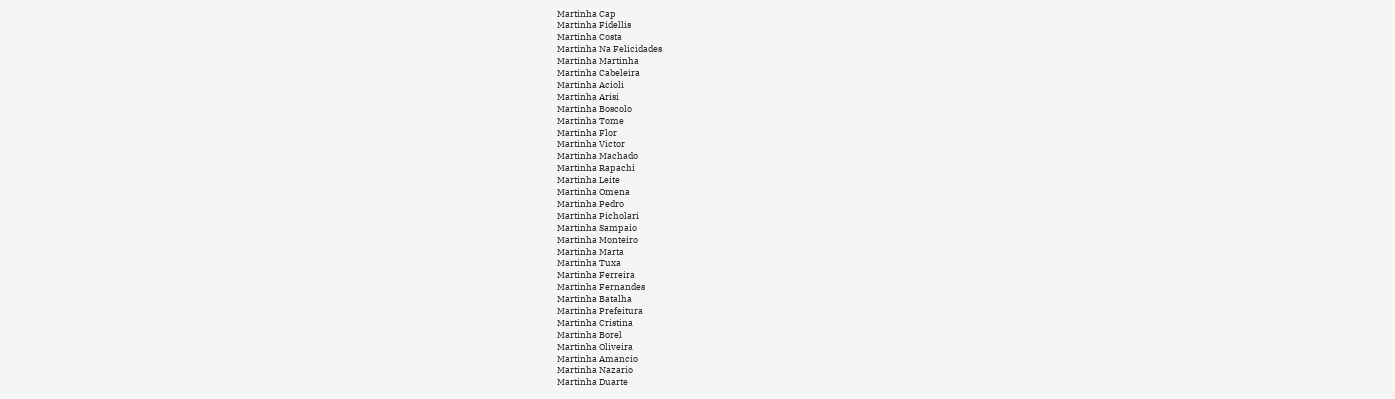Martinha Cap
Martinha Fidellis
Martinha Costa
Martinha Na Felicidades
Martinha Martinha
Martinha Cabeleira
Martinha Acioli
Martinha Arisi
Martinha Boscolo
Martinha Tome
Martinha Flor
Martinha Victor
Martinha Machado
Martinha Rapachi
Martinha Leite
Martinha Omena
Martinha Pedro
Martinha Picholari
Martinha Sampaio
Martinha Monteiro
Martinha Marta
Martinha Tuxa
Martinha Ferreira
Martinha Fernandes
Martinha Batalha
Martinha Prefeitura
Martinha Cristina
Martinha Borel
Martinha Oliveira
Martinha Amancio
Martinha Nazario
Martinha Duarte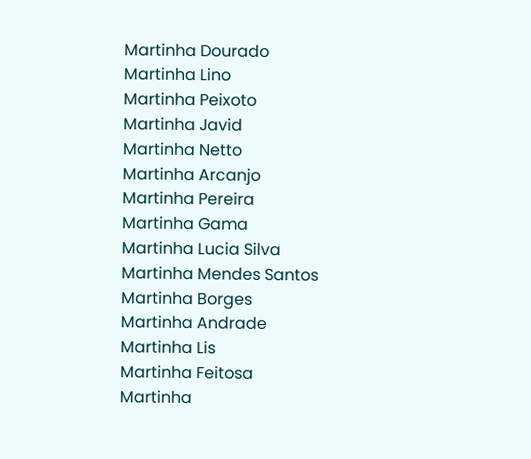Martinha Dourado
Martinha Lino
Martinha Peixoto
Martinha Javid
Martinha Netto
Martinha Arcanjo
Martinha Pereira
Martinha Gama
Martinha Lucia Silva
Martinha Mendes Santos
Martinha Borges
Martinha Andrade
Martinha Lis
Martinha Feitosa
Martinha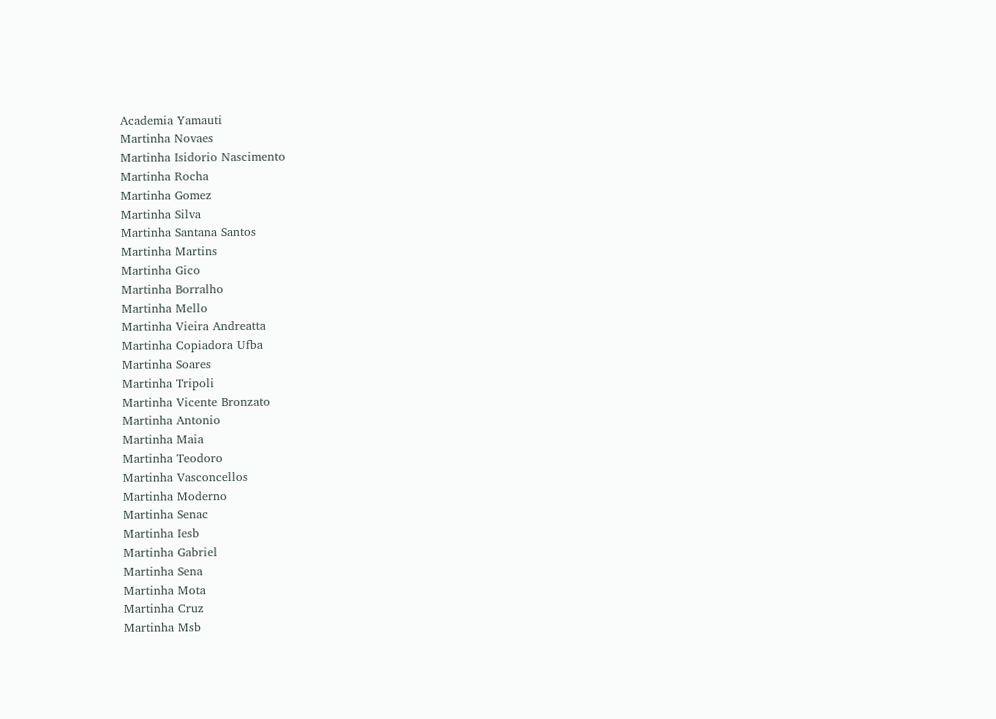Academia Yamauti
Martinha Novaes
Martinha Isidorio Nascimento
Martinha Rocha
Martinha Gomez
Martinha Silva
Martinha Santana Santos
Martinha Martins
Martinha Gico
Martinha Borralho
Martinha Mello
Martinha Vieira Andreatta
Martinha Copiadora Ufba
Martinha Soares
Martinha Tripoli
Martinha Vicente Bronzato
Martinha Antonio
Martinha Maia
Martinha Teodoro
Martinha Vasconcellos
Martinha Moderno
Martinha Senac
Martinha Iesb
Martinha Gabriel
Martinha Sena
Martinha Mota
Martinha Cruz
Martinha Msb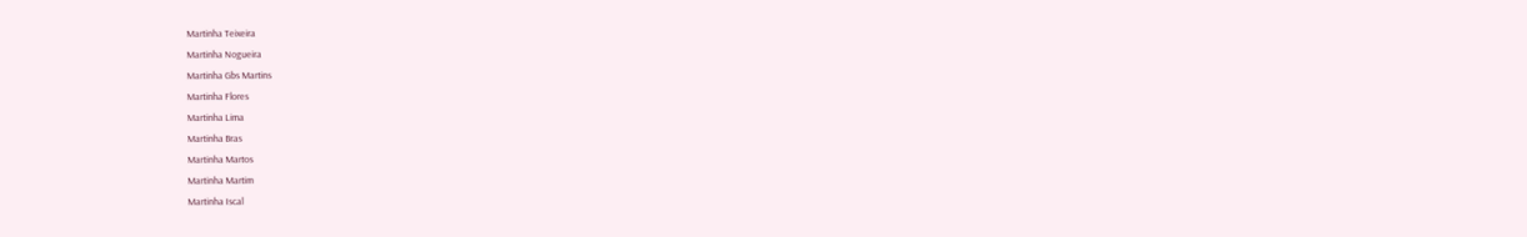Martinha Teixeira
Martinha Nogueira
Martinha Gbs Martins
Martinha Flores
Martinha Lima
Martinha Bras
Martinha Martos
Martinha Martim
Martinha Iscal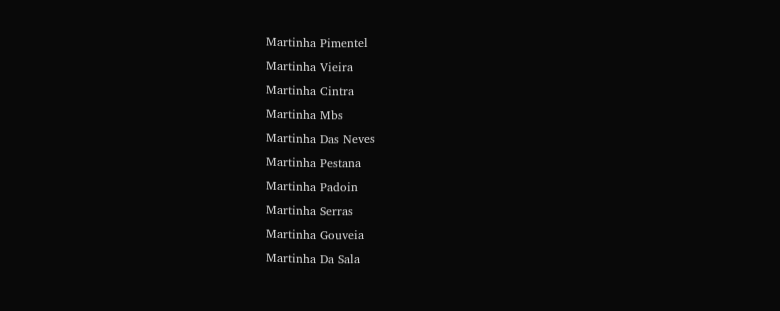Martinha Pimentel
Martinha Vieira
Martinha Cintra
Martinha Mbs
Martinha Das Neves
Martinha Pestana
Martinha Padoin
Martinha Serras
Martinha Gouveia
Martinha Da Sala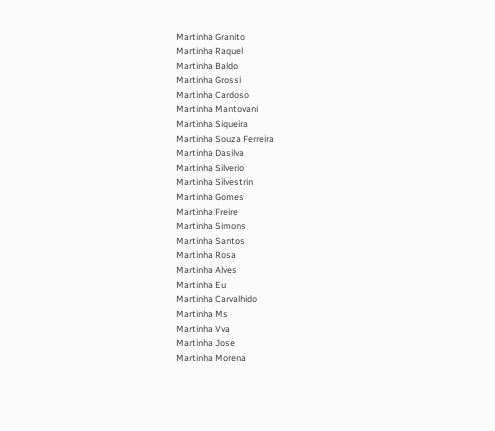Martinha Granito
Martinha Raquel
Martinha Baldo
Martinha Grossi
Martinha Cardoso
Martinha Mantovani
Martinha Siqueira
Martinha Souza Ferreira
Martinha Dasilva
Martinha Silverio
Martinha Silvestrin
Martinha Gomes
Martinha Freire
Martinha Simons
Martinha Santos
Martinha Rosa
Martinha Alves
Martinha Eu
Martinha Carvalhido
Martinha Ms
Martinha Vva
Martinha Jose
Martinha Morena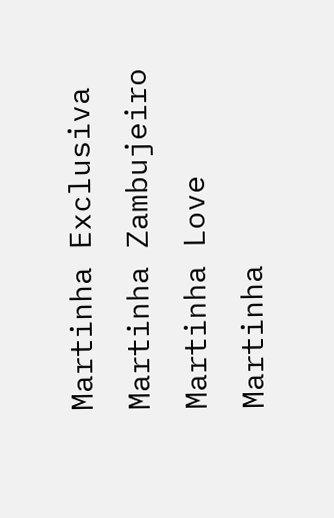Martinha Exclusiva
Martinha Zambujeiro
Martinha Love
Martinha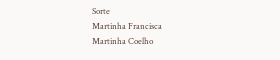Sorte
Martinha Francisca
Martinha Coelho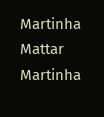Martinha Mattar
Martinha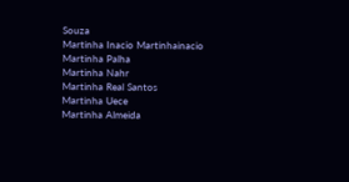Souza
Martinha Inacio Martinhainacio
Martinha Palha
Martinha Nahr
Martinha Real Santos
Martinha Uece
Martinha Almeida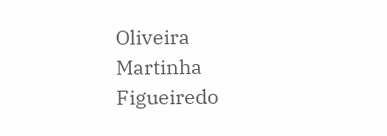Oliveira
Martinha Figueiredo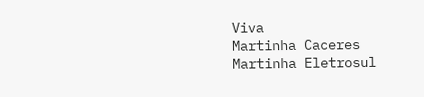Viva
Martinha Caceres
Martinha Eletrosul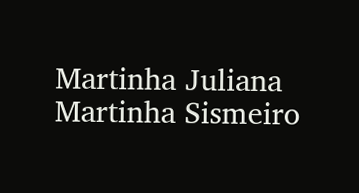Martinha Juliana
Martinha Sismeiro